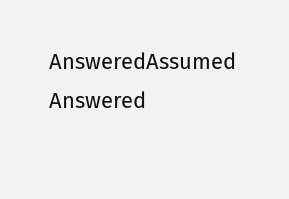AnsweredAssumed Answered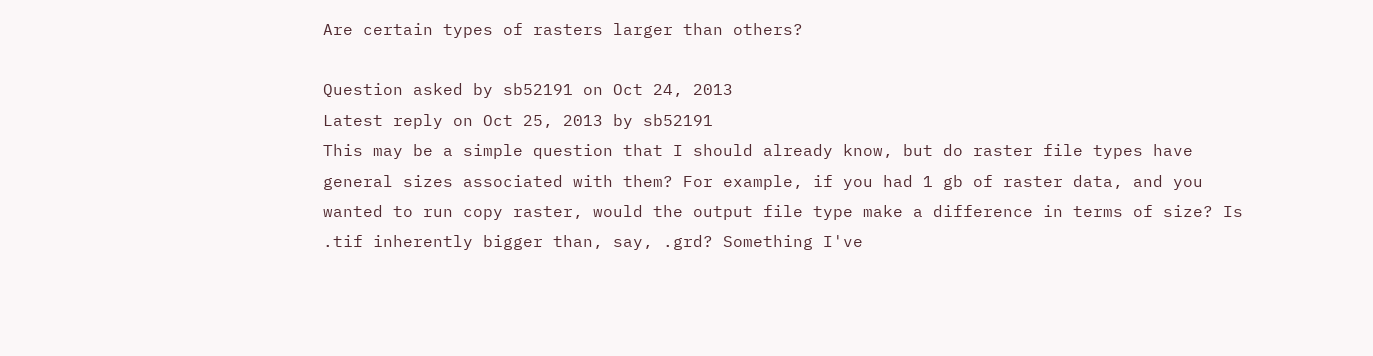Are certain types of rasters larger than others?

Question asked by sb52191 on Oct 24, 2013
Latest reply on Oct 25, 2013 by sb52191
This may be a simple question that I should already know, but do raster file types have general sizes associated with them? For example, if you had 1 gb of raster data, and you wanted to run copy raster, would the output file type make a difference in terms of size? Is .tif inherently bigger than, say, .grd? Something I've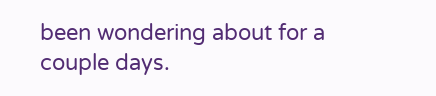been wondering about for a couple days.